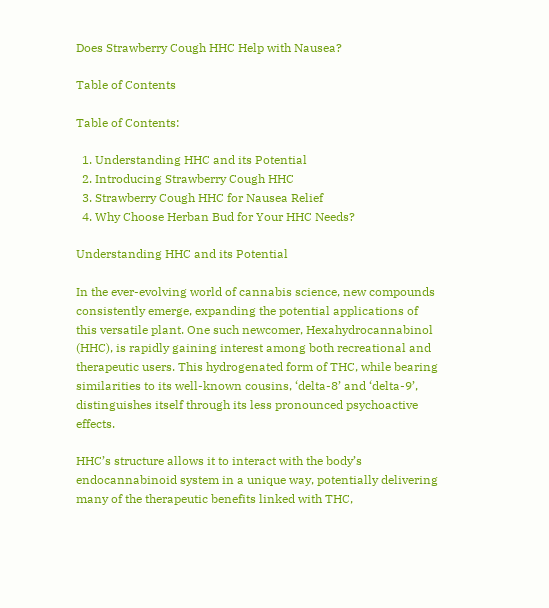Does Strawberry Cough HHC Help with Nausea?

Table of Contents

Table of Contents:

  1. Understanding HHC and its Potential
  2. Introducing Strawberry Cough HHC
  3. Strawberry Cough HHC for Nausea Relief
  4. Why Choose Herban Bud for Your HHC Needs?

Understanding HHC and its Potential

In the ever-evolving world of cannabis science, new compounds consistently emerge, expanding the potential applications of this versatile plant. One such newcomer, Hexahydrocannabinol (HHC), is rapidly gaining interest among both recreational and therapeutic users. This hydrogenated form of THC, while bearing similarities to its well-known cousins, ‘delta-8’ and ‘delta-9’, distinguishes itself through its less pronounced psychoactive effects.

HHC’s structure allows it to interact with the body’s endocannabinoid system in a unique way, potentially delivering many of the therapeutic benefits linked with THC,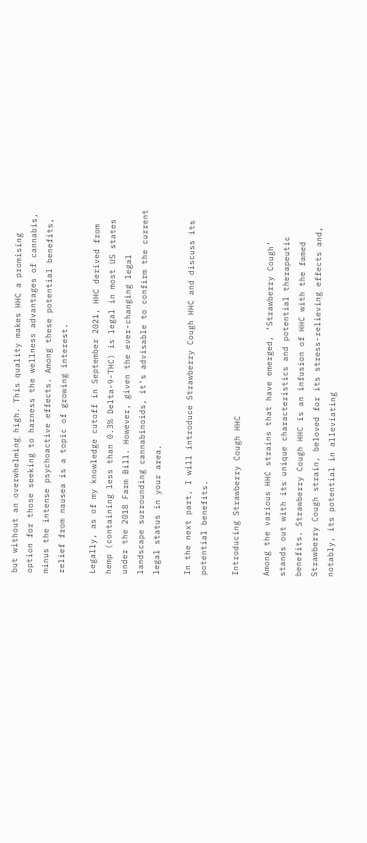but without an overwhelming high. This quality makes HHC a promising option for those seeking to harness the wellness advantages of cannabis, minus the intense psychoactive effects. Among these potential benefits, relief from nausea is a topic of growing interest.

Legally, as of my knowledge cutoff in September 2021, HHC derived from hemp (containing less than 0.3% Delta-9-THC) is legal in most US states under the 2018 Farm Bill. However, given the ever-changing legal landscape surrounding cannabinoids, it’s advisable to confirm the current legal status in your area.

In the next part, I will introduce Strawberry Cough HHC and discuss its potential benefits.

Introducing Strawberry Cough HHC

Among the various HHC strains that have emerged, ‘Strawberry Cough’ stands out with its unique characteristics and potential therapeutic benefits. Strawberry Cough HHC is an infusion of HHC with the famed Strawberry Cough strain, beloved for its stress-relieving effects and, notably, its potential in alleviating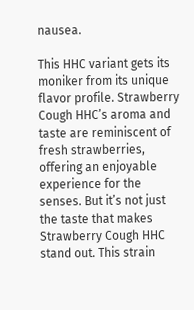nausea.

This HHC variant gets its moniker from its unique flavor profile. Strawberry Cough HHC’s aroma and taste are reminiscent of fresh strawberries, offering an enjoyable experience for the senses. But it’s not just the taste that makes Strawberry Cough HHC stand out. This strain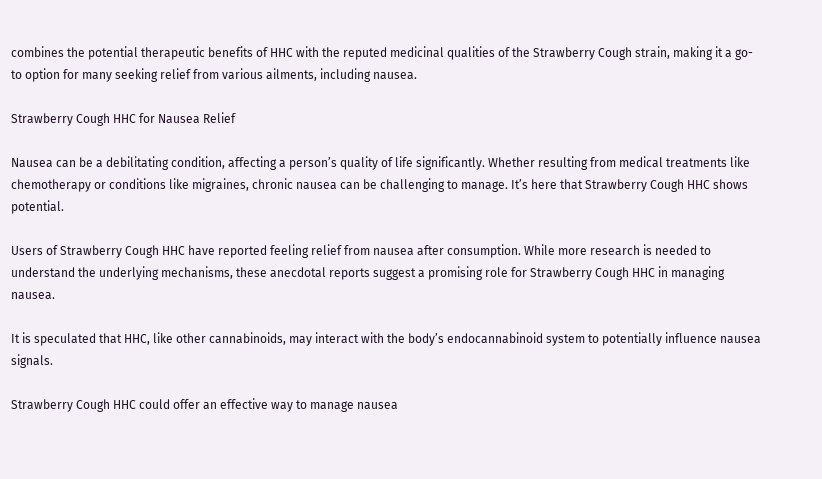combines the potential therapeutic benefits of HHC with the reputed medicinal qualities of the Strawberry Cough strain, making it a go-to option for many seeking relief from various ailments, including nausea.

Strawberry Cough HHC for Nausea Relief

Nausea can be a debilitating condition, affecting a person’s quality of life significantly. Whether resulting from medical treatments like chemotherapy or conditions like migraines, chronic nausea can be challenging to manage. It’s here that Strawberry Cough HHC shows potential.

Users of Strawberry Cough HHC have reported feeling relief from nausea after consumption. While more research is needed to understand the underlying mechanisms, these anecdotal reports suggest a promising role for Strawberry Cough HHC in managing nausea.

It is speculated that HHC, like other cannabinoids, may interact with the body’s endocannabinoid system to potentially influence nausea signals.

Strawberry Cough HHC could offer an effective way to manage nausea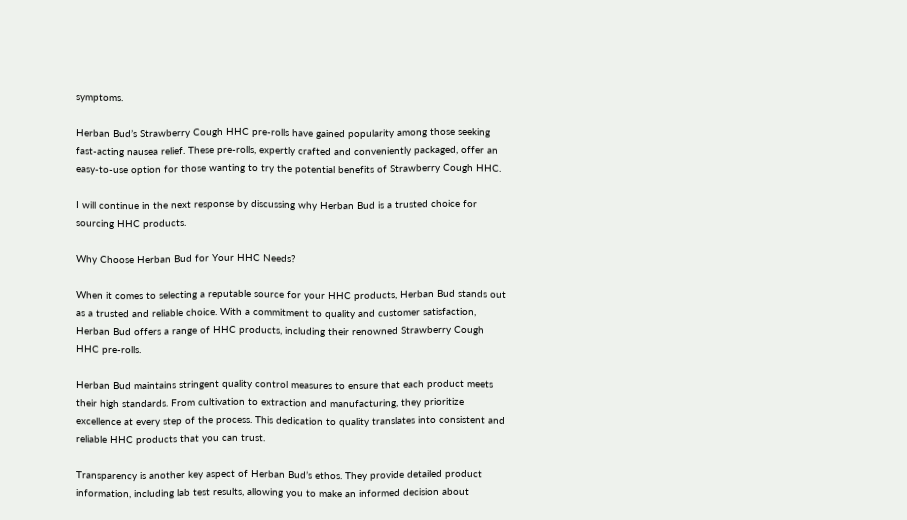symptoms.

Herban Bud’s Strawberry Cough HHC pre-rolls have gained popularity among those seeking fast-acting nausea relief. These pre-rolls, expertly crafted and conveniently packaged, offer an easy-to-use option for those wanting to try the potential benefits of Strawberry Cough HHC.

I will continue in the next response by discussing why Herban Bud is a trusted choice for sourcing HHC products.

Why Choose Herban Bud for Your HHC Needs?

When it comes to selecting a reputable source for your HHC products, Herban Bud stands out as a trusted and reliable choice. With a commitment to quality and customer satisfaction, Herban Bud offers a range of HHC products, including their renowned Strawberry Cough HHC pre-rolls.

Herban Bud maintains stringent quality control measures to ensure that each product meets their high standards. From cultivation to extraction and manufacturing, they prioritize excellence at every step of the process. This dedication to quality translates into consistent and reliable HHC products that you can trust.

Transparency is another key aspect of Herban Bud’s ethos. They provide detailed product information, including lab test results, allowing you to make an informed decision about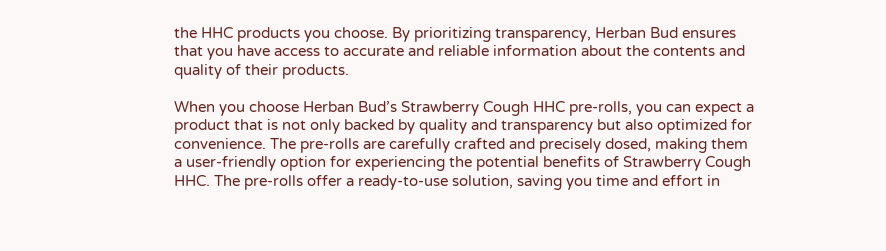the HHC products you choose. By prioritizing transparency, Herban Bud ensures that you have access to accurate and reliable information about the contents and quality of their products.

When you choose Herban Bud’s Strawberry Cough HHC pre-rolls, you can expect a product that is not only backed by quality and transparency but also optimized for convenience. The pre-rolls are carefully crafted and precisely dosed, making them a user-friendly option for experiencing the potential benefits of Strawberry Cough HHC. The pre-rolls offer a ready-to-use solution, saving you time and effort in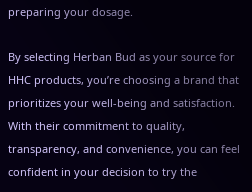preparing your dosage.

By selecting Herban Bud as your source for HHC products, you’re choosing a brand that prioritizes your well-being and satisfaction. With their commitment to quality, transparency, and convenience, you can feel confident in your decision to try the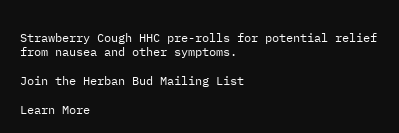Strawberry Cough HHC pre-rolls for potential relief from nausea and other symptoms.

Join the Herban Bud Mailing List

Learn More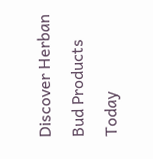Discover Herban Bud Products Today